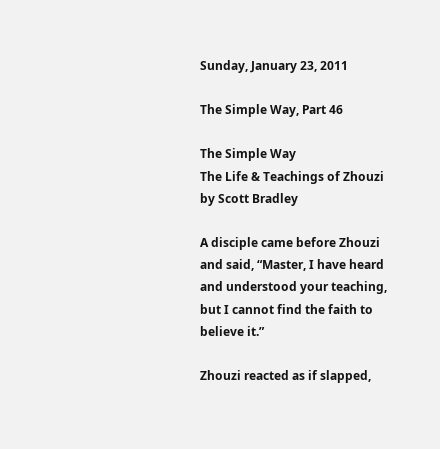Sunday, January 23, 2011

The Simple Way, Part 46

The Simple Way
The Life & Teachings of Zhouzi
by Scott Bradley

A disciple came before Zhouzi and said, “Master, I have heard and understood your teaching, but I cannot find the faith to believe it.”

Zhouzi reacted as if slapped,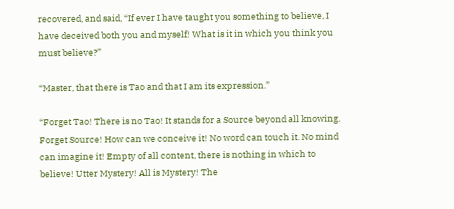recovered, and said, “If ever I have taught you something to believe, I have deceived both you and myself! What is it in which you think you must believe?”

“Master, that there is Tao and that I am its expression.”

“Forget Tao! There is no Tao! It stands for a Source beyond all knowing. Forget Source! How can we conceive it! No word can touch it. No mind can imagine it! Empty of all content, there is nothing in which to believe! Utter Mystery! All is Mystery! The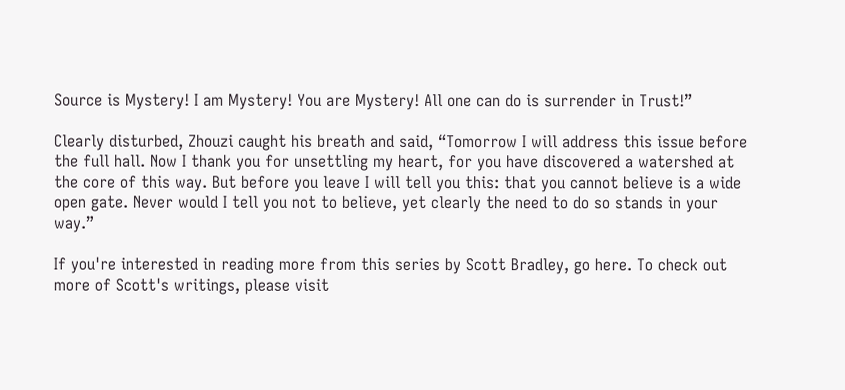Source is Mystery! I am Mystery! You are Mystery! All one can do is surrender in Trust!”

Clearly disturbed, Zhouzi caught his breath and said, “Tomorrow I will address this issue before the full hall. Now I thank you for unsettling my heart, for you have discovered a watershed at the core of this way. But before you leave I will tell you this: that you cannot believe is a wide open gate. Never would I tell you not to believe, yet clearly the need to do so stands in your way.”

If you're interested in reading more from this series by Scott Bradley, go here. To check out more of Scott's writings, please visit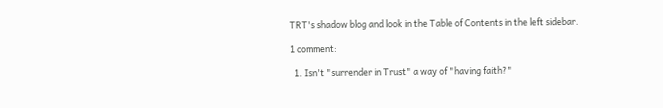TRT's shadow blog and look in the Table of Contents in the left sidebar.

1 comment:

  1. Isn't "surrender in Trust" a way of "having faith?"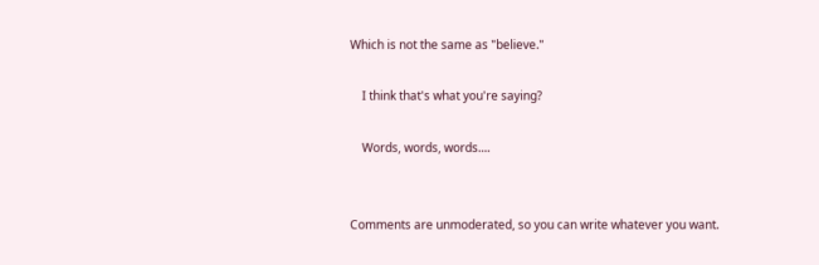Which is not the same as "believe."

    I think that's what you're saying?

    Words, words, words....


Comments are unmoderated, so you can write whatever you want.